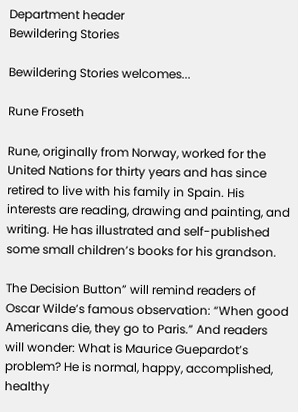Department header
Bewildering Stories

Bewildering Stories welcomes...

Rune Froseth

Rune, originally from Norway, worked for the United Nations for thirty years and has since retired to live with his family in Spain. His interests are reading, drawing and painting, and writing. He has illustrated and self-published some small children’s books for his grandson.

The Decision Button” will remind readers of Oscar Wilde’s famous observation: “When good Americans die, they go to Paris.” And readers will wonder: What is Maurice Guepardot’s problem? He is normal, happy, accomplished, healthy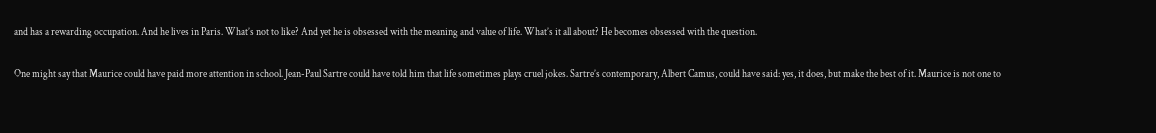and has a rewarding occupation. And he lives in Paris. What’s not to like? And yet he is obsessed with the meaning and value of life. What’s it all about? He becomes obsessed with the question.

One might say that Maurice could have paid more attention in school. Jean-Paul Sartre could have told him that life sometimes plays cruel jokes. Sartre’s contemporary, Albert Camus, could have said: yes, it does, but make the best of it. Maurice is not one to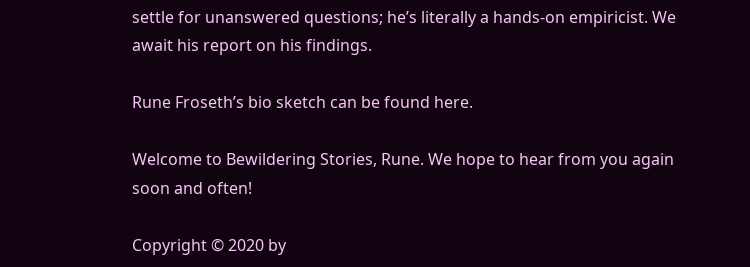settle for unanswered questions; he’s literally a hands-on empiricist. We await his report on his findings.

Rune Froseth’s bio sketch can be found here.

Welcome to Bewildering Stories, Rune. We hope to hear from you again soon and often!

Copyright © 2020 by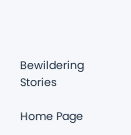Bewildering Stories

Home Page